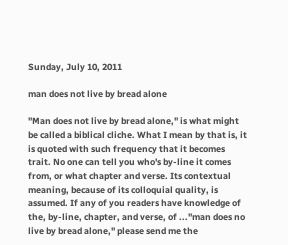Sunday, July 10, 2011

man does not live by bread alone

"Man does not live by bread alone," is what might be called a biblical cliche. What I mean by that is, it is quoted with such frequency that it becomes trait. No one can tell you who's by-line it comes from, or what chapter and verse. Its contextual meaning, because of its colloquial quality, is assumed. If any of you readers have knowledge of the, by-line, chapter, and verse, of ..."man does no live by bread alone," please send me the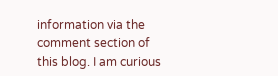information via the comment section of this blog. I am curious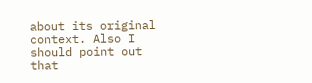about its original context. Also I should point out that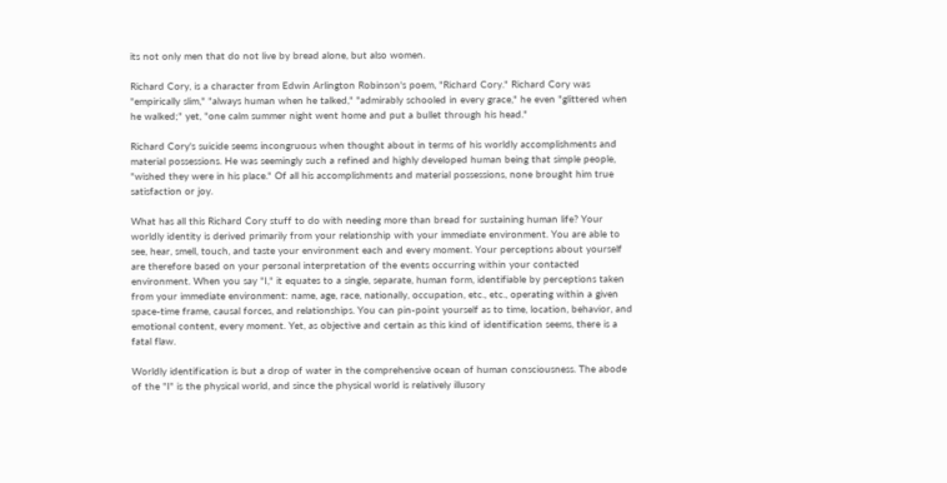its not only men that do not live by bread alone, but also women.

Richard Cory, is a character from Edwin Arlington Robinson's poem, "Richard Cory." Richard Cory was "empirically slim," "always human when he talked," "admirably schooled in every grace," he even "glittered when he walked;" yet, "one calm summer night went home and put a bullet through his head."

Richard Cory's suicide seems incongruous when thought about in terms of his worldly accomplishments and material possessions. He was seemingly such a refined and highly developed human being that simple people, "wished they were in his place." Of all his accomplishments and material possessions, none brought him true satisfaction or joy.

What has all this Richard Cory stuff to do with needing more than bread for sustaining human life? Your worldly identity is derived primarily from your relationship with your immediate environment. You are able to see, hear, smell, touch, and taste your environment each and every moment. Your perceptions about yourself are therefore based on your personal interpretation of the events occurring within your contacted environment. When you say "I," it equates to a single, separate, human form, identifiable by perceptions taken from your immediate environment: name, age, race, nationally, occupation, etc., etc., operating within a given space-time frame, causal forces, and relationships. You can pin-point yourself as to time, location, behavior, and emotional content, every moment. Yet, as objective and certain as this kind of identification seems, there is a fatal flaw.

Worldly identification is but a drop of water in the comprehensive ocean of human consciousness. The abode of the "I" is the physical world, and since the physical world is relatively illusory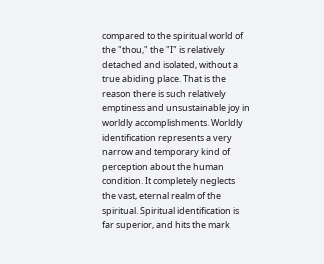compared to the spiritual world of the "thou," the "I" is relatively detached and isolated, without a true abiding place. That is the reason there is such relatively emptiness and unsustainable joy in worldly accomplishments. Worldly identification represents a very narrow and temporary kind of perception about the human condition. It completely neglects the vast, eternal realm of the spiritual. Spiritual identification is far superior, and hits the mark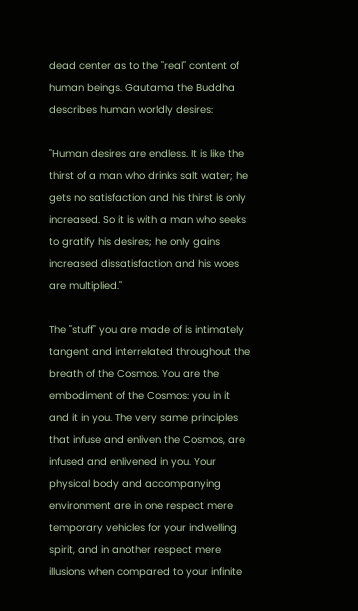dead center as to the "real" content of human beings. Gautama the Buddha describes human worldly desires:

"Human desires are endless. It is like the thirst of a man who drinks salt water; he gets no satisfaction and his thirst is only increased. So it is with a man who seeks to gratify his desires; he only gains increased dissatisfaction and his woes are multiplied."

The "stuff" you are made of is intimately tangent and interrelated throughout the breath of the Cosmos. You are the embodiment of the Cosmos: you in it and it in you. The very same principles that infuse and enliven the Cosmos, are infused and enlivened in you. Your physical body and accompanying environment are in one respect mere temporary vehicles for your indwelling spirit, and in another respect mere illusions when compared to your infinite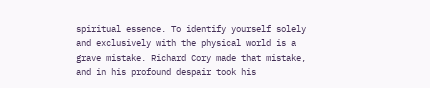spiritual essence. To identify yourself solely and exclusively with the physical world is a grave mistake. Richard Cory made that mistake, and in his profound despair took his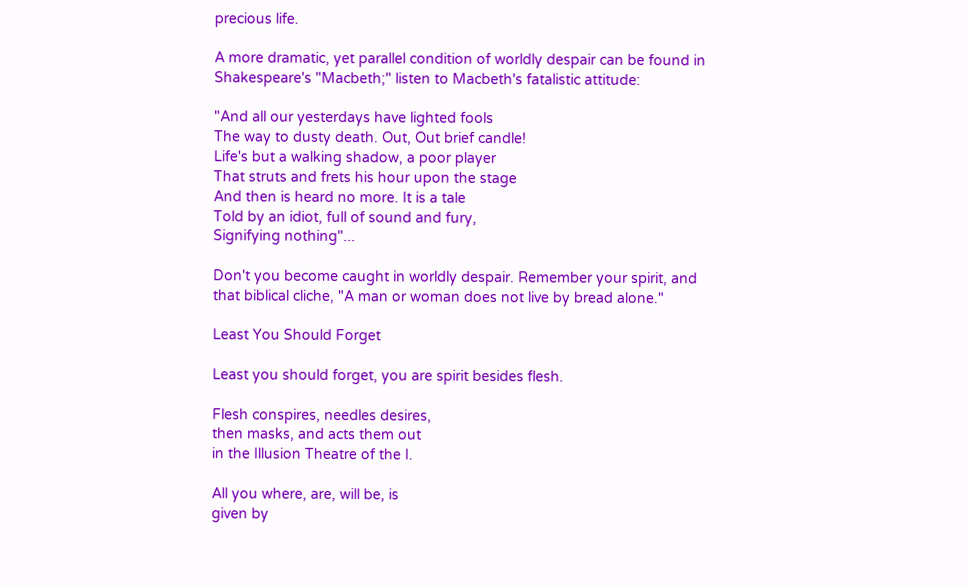precious life.

A more dramatic, yet parallel condition of worldly despair can be found in Shakespeare's "Macbeth;" listen to Macbeth's fatalistic attitude:

"And all our yesterdays have lighted fools
The way to dusty death. Out, Out brief candle!
Life's but a walking shadow, a poor player
That struts and frets his hour upon the stage
And then is heard no more. It is a tale
Told by an idiot, full of sound and fury,
Signifying nothing"...

Don't you become caught in worldly despair. Remember your spirit, and that biblical cliche, "A man or woman does not live by bread alone."

Least You Should Forget

Least you should forget, you are spirit besides flesh.

Flesh conspires, needles desires,
then masks, and acts them out
in the Illusion Theatre of the I.

All you where, are, will be, is
given by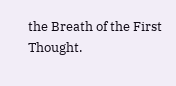the Breath of the First
Thought.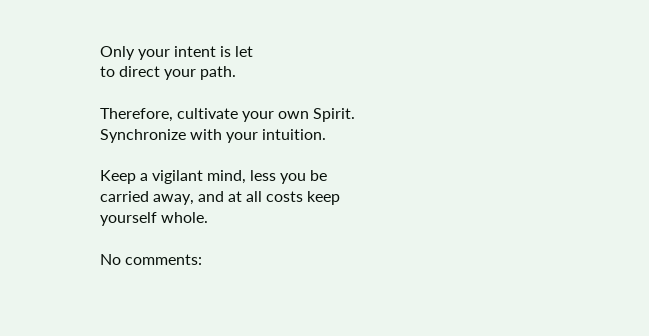Only your intent is let
to direct your path.

Therefore, cultivate your own Spirit.
Synchronize with your intuition.

Keep a vigilant mind, less you be
carried away, and at all costs keep
yourself whole.

No comments: